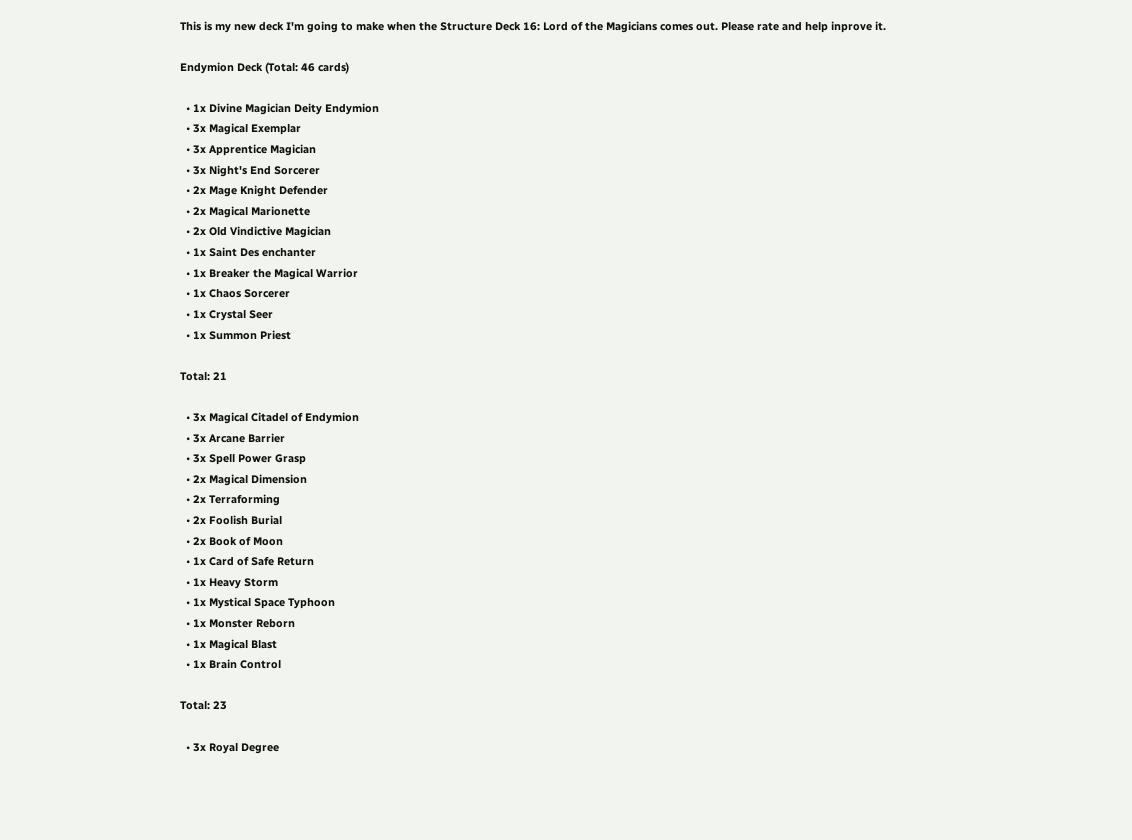This is my new deck I'm going to make when the Structure Deck 16: Lord of the Magicians comes out. Please rate and help inprove it.

Endymion Deck (Total: 46 cards)

  • 1x Divine Magician Deity Endymion
  • 3x Magical Exemplar
  • 3x Apprentice Magician
  • 3x Night's End Sorcerer
  • 2x Mage Knight Defender
  • 2x Magical Marionette
  • 2x Old Vindictive Magician
  • 1x Saint Des enchanter
  • 1x Breaker the Magical Warrior
  • 1x Chaos Sorcerer
  • 1x Crystal Seer
  • 1x Summon Priest

Total: 21

  • 3x Magical Citadel of Endymion
  • 3x Arcane Barrier
  • 3x Spell Power Grasp
  • 2x Magical Dimension
  • 2x Terraforming
  • 2x Foolish Burial
  • 2x Book of Moon
  • 1x Card of Safe Return
  • 1x Heavy Storm
  • 1x Mystical Space Typhoon
  • 1x Monster Reborn
  • 1x Magical Blast
  • 1x Brain Control

Total: 23

  • 3x Royal Degree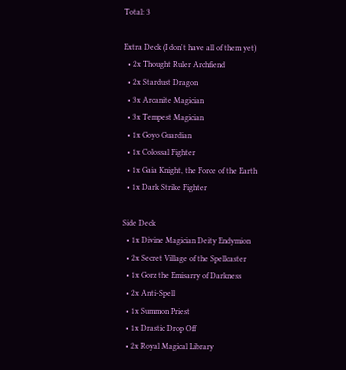Total: 3

Extra Deck (I don't have all of them yet)
  • 2x Thought Ruler Archfiend
  • 2x Stardust Dragon
  • 3x Arcanite Magician
  • 3x Tempest Magician
  • 1x Goyo Guardian
  • 1x Colossal Fighter
  • 1x Gaia Knight, the Force of the Earth
  • 1x Dark Strike Fighter

Side Deck
  • 1x Divine Magician Deity Endymion
  • 2x Secret Village of the Spellcaster
  • 1x Gorz the Emisarry of Darkness
  • 2x Anti-Spell
  • 1x Summon Priest
  • 1x Drastic Drop Off
  • 2x Royal Magical Library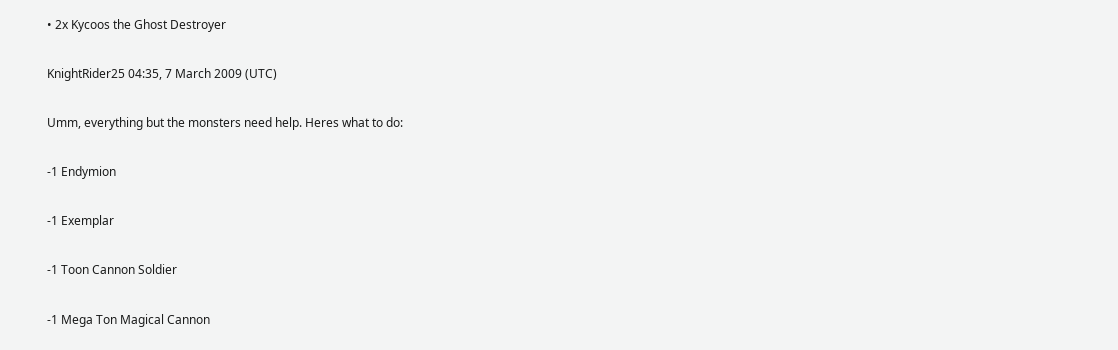• 2x Kycoos the Ghost Destroyer

KnightRider25 04:35, 7 March 2009 (UTC)

Umm, everything but the monsters need help. Heres what to do:

-1 Endymion

-1 Exemplar

-1 Toon Cannon Soldier

-1 Mega Ton Magical Cannon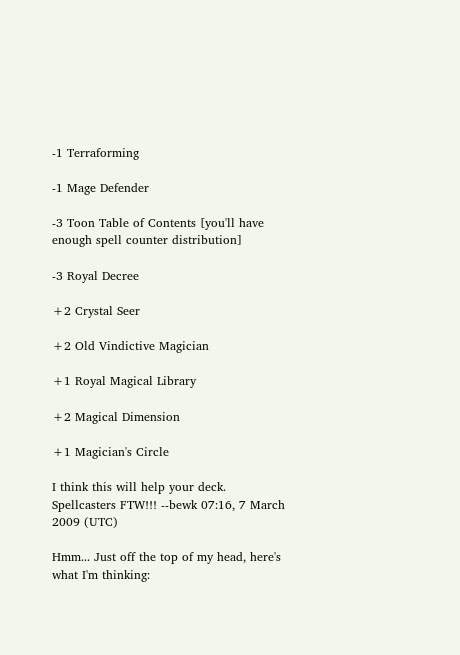-1 Terraforming

-1 Mage Defender

-3 Toon Table of Contents [you'll have enough spell counter distribution]

-3 Royal Decree

+2 Crystal Seer

+2 Old Vindictive Magician

+1 Royal Magical Library

+2 Magical Dimension

+1 Magician's Circle

I think this will help your deck. Spellcasters FTW!!! --bewk 07:16, 7 March 2009 (UTC)

Hmm... Just off the top of my head, here's what I'm thinking: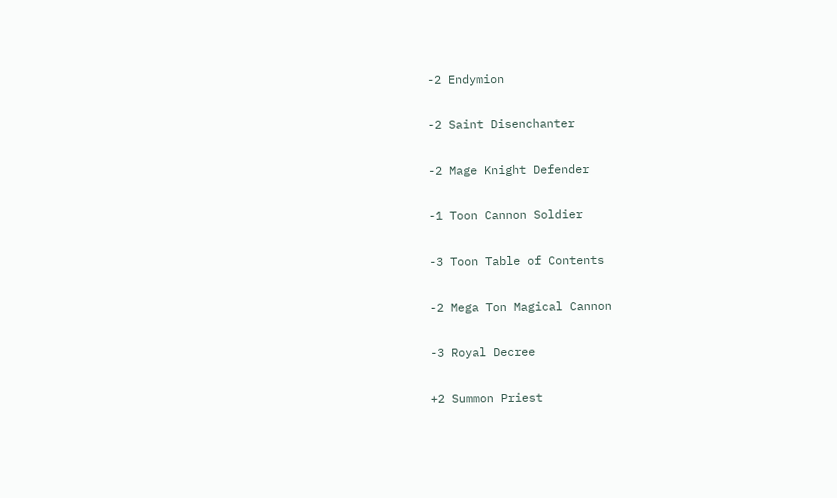-2 Endymion

-2 Saint Disenchanter

-2 Mage Knight Defender

-1 Toon Cannon Soldier

-3 Toon Table of Contents

-2 Mega Ton Magical Cannon

-3 Royal Decree

+2 Summon Priest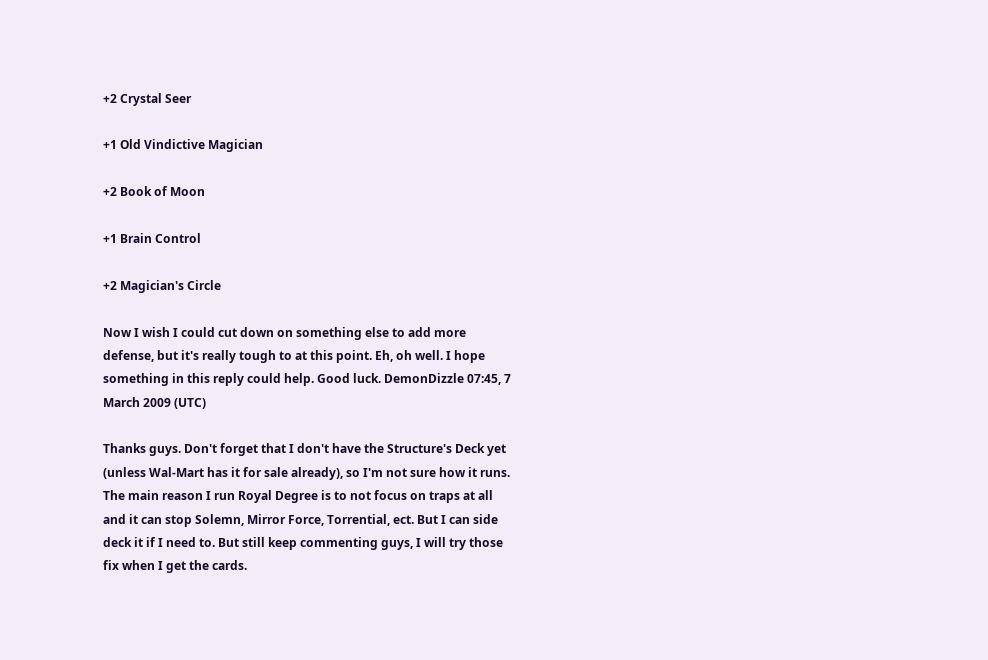+2 Crystal Seer

+1 Old Vindictive Magician

+2 Book of Moon

+1 Brain Control

+2 Magician's Circle

Now I wish I could cut down on something else to add more defense, but it's really tough to at this point. Eh, oh well. I hope something in this reply could help. Good luck. DemonDizzle 07:45, 7 March 2009 (UTC)

Thanks guys. Don't forget that I don't have the Structure's Deck yet (unless Wal-Mart has it for sale already), so I'm not sure how it runs. The main reason I run Royal Degree is to not focus on traps at all and it can stop Solemn, Mirror Force, Torrential, ect. But I can side deck it if I need to. But still keep commenting guys, I will try those fix when I get the cards.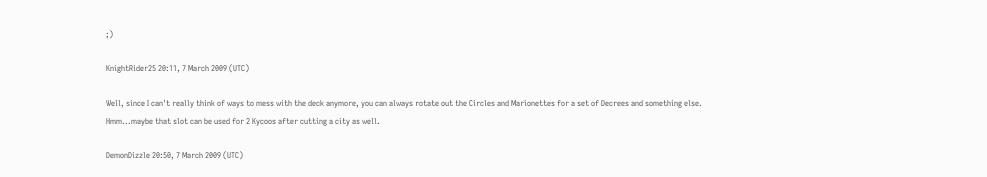;)

KnightRider25 20:11, 7 March 2009 (UTC)

Well, since I can't really think of ways to mess with the deck anymore, you can always rotate out the Circles and Marionettes for a set of Decrees and something else. Hmm...maybe that slot can be used for 2 Kycoos after cutting a city as well.

DemonDizzle 20:50, 7 March 2009 (UTC)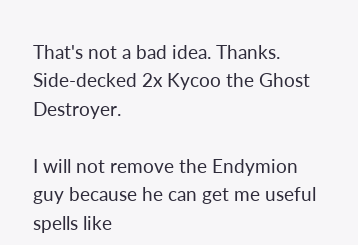That's not a bad idea. Thanks. Side-decked 2x Kycoo the Ghost Destroyer.

I will not remove the Endymion guy because he can get me useful spells like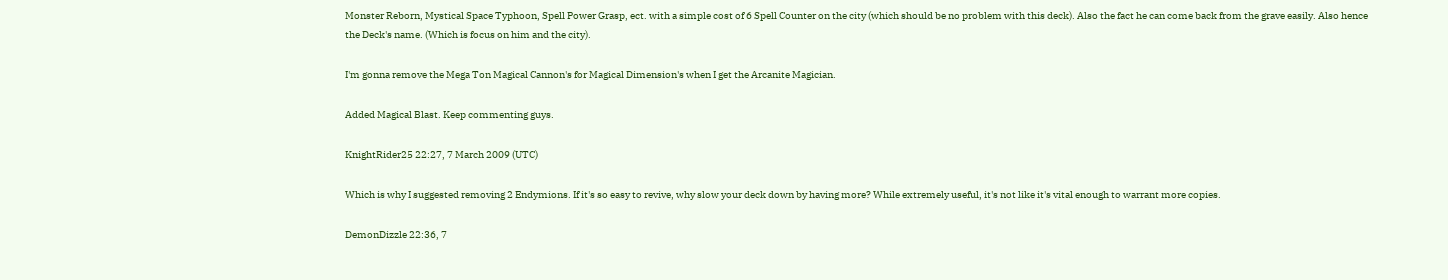Monster Reborn, Mystical Space Typhoon, Spell Power Grasp, ect. with a simple cost of 6 Spell Counter on the city (which should be no problem with this deck). Also the fact he can come back from the grave easily. Also hence the Deck's name. (Which is focus on him and the city).

I'm gonna remove the Mega Ton Magical Cannon's for Magical Dimension's when I get the Arcanite Magician.

Added Magical Blast. Keep commenting guys.

KnightRider25 22:27, 7 March 2009 (UTC)

Which is why I suggested removing 2 Endymions. If it's so easy to revive, why slow your deck down by having more? While extremely useful, it's not like it's vital enough to warrant more copies.

DemonDizzle 22:36, 7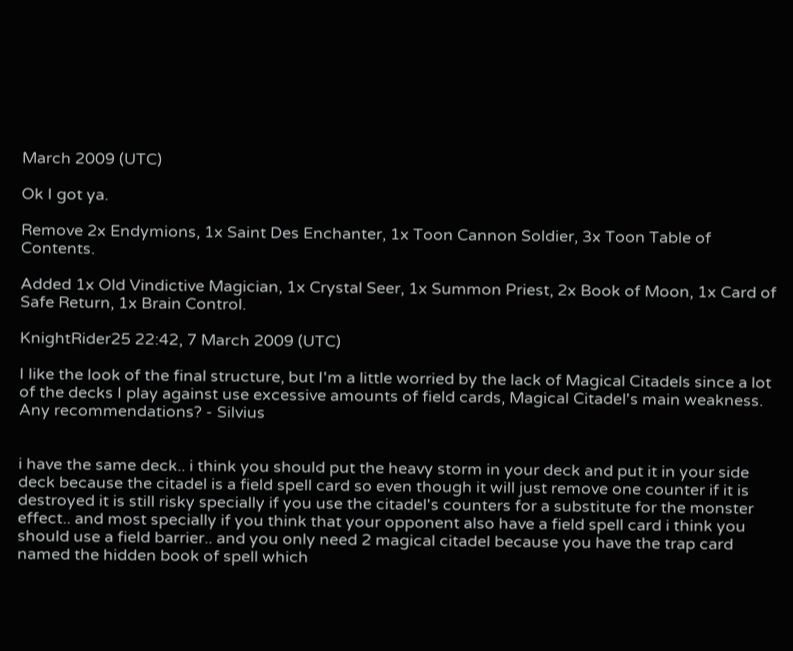March 2009 (UTC)

Ok I got ya.

Remove 2x Endymions, 1x Saint Des Enchanter, 1x Toon Cannon Soldier, 3x Toon Table of Contents.

Added 1x Old Vindictive Magician, 1x Crystal Seer, 1x Summon Priest, 2x Book of Moon, 1x Card of Safe Return, 1x Brain Control.

KnightRider25 22:42, 7 March 2009 (UTC)

I like the look of the final structure, but I'm a little worried by the lack of Magical Citadels since a lot of the decks I play against use excessive amounts of field cards, Magical Citadel's main weakness. Any recommendations? - Silvius


i have the same deck.. i think you should put the heavy storm in your deck and put it in your side deck because the citadel is a field spell card so even though it will just remove one counter if it is destroyed it is still risky specially if you use the citadel's counters for a substitute for the monster effect.. and most specially if you think that your opponent also have a field spell card i think you should use a field barrier.. and you only need 2 magical citadel because you have the trap card named the hidden book of spell which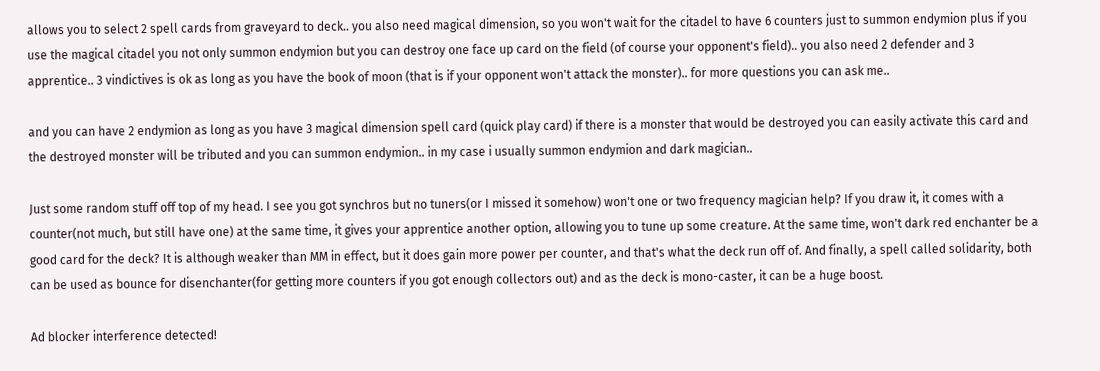allows you to select 2 spell cards from graveyard to deck.. you also need magical dimension, so you won't wait for the citadel to have 6 counters just to summon endymion plus if you use the magical citadel you not only summon endymion but you can destroy one face up card on the field (of course your opponent's field).. you also need 2 defender and 3 apprentice.. 3 vindictives is ok as long as you have the book of moon (that is if your opponent won't attack the monster).. for more questions you can ask me..

and you can have 2 endymion as long as you have 3 magical dimension spell card (quick play card) if there is a monster that would be destroyed you can easily activate this card and the destroyed monster will be tributed and you can summon endymion.. in my case i usually summon endymion and dark magician..

Just some random stuff off top of my head. I see you got synchros but no tuners(or I missed it somehow) won't one or two frequency magician help? If you draw it, it comes with a counter(not much, but still have one) at the same time, it gives your apprentice another option, allowing you to tune up some creature. At the same time, won't dark red enchanter be a good card for the deck? It is although weaker than MM in effect, but it does gain more power per counter, and that's what the deck run off of. And finally, a spell called solidarity, both can be used as bounce for disenchanter(for getting more counters if you got enough collectors out) and as the deck is mono-caster, it can be a huge boost.

Ad blocker interference detected!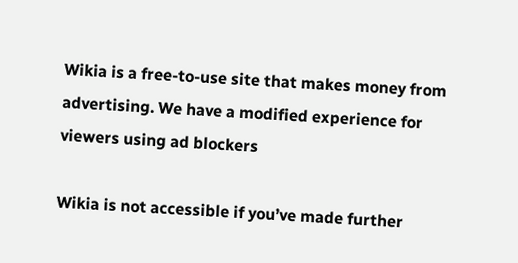Wikia is a free-to-use site that makes money from advertising. We have a modified experience for viewers using ad blockers

Wikia is not accessible if you’ve made further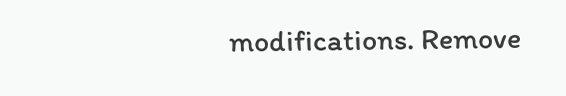modifications. Remove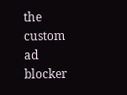the custom ad blocker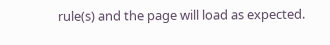rule(s) and the page will load as expected.